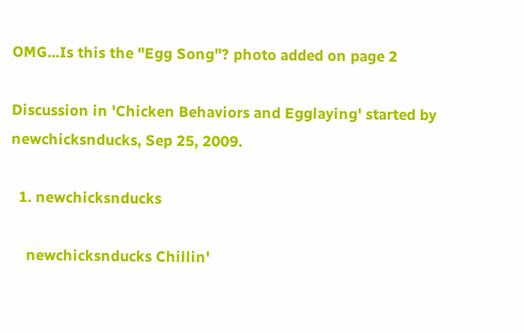OMG...Is this the "Egg Song"? photo added on page 2

Discussion in 'Chicken Behaviors and Egglaying' started by newchicksnducks, Sep 25, 2009.

  1. newchicksnducks

    newchicksnducks Chillin'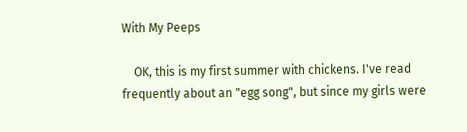With My Peeps

    OK, this is my first summer with chickens. I've read frequently about an "egg song", but since my girls were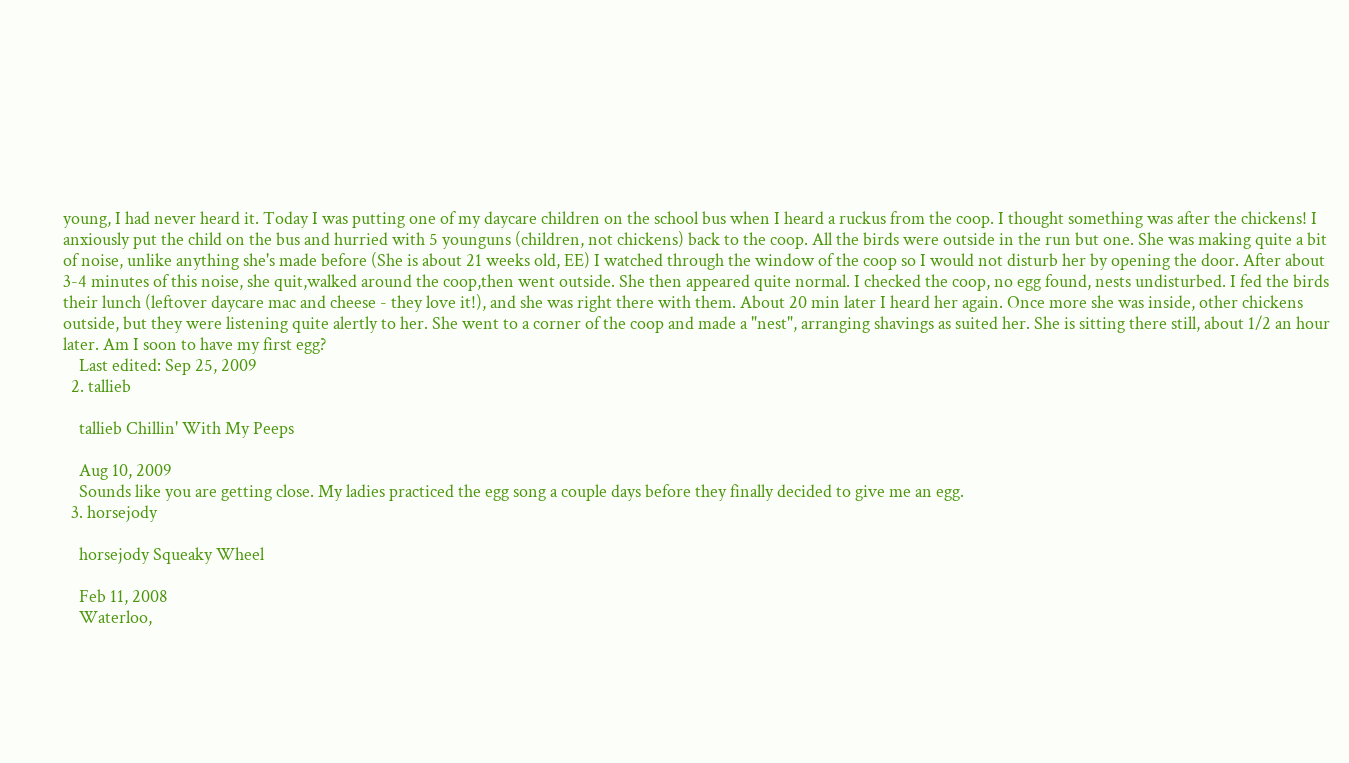young, I had never heard it. Today I was putting one of my daycare children on the school bus when I heard a ruckus from the coop. I thought something was after the chickens! I anxiously put the child on the bus and hurried with 5 younguns (children, not chickens) back to the coop. All the birds were outside in the run but one. She was making quite a bit of noise, unlike anything she's made before (She is about 21 weeks old, EE) I watched through the window of the coop so I would not disturb her by opening the door. After about 3-4 minutes of this noise, she quit,walked around the coop,then went outside. She then appeared quite normal. I checked the coop, no egg found, nests undisturbed. I fed the birds their lunch (leftover daycare mac and cheese - they love it!), and she was right there with them. About 20 min later I heard her again. Once more she was inside, other chickens outside, but they were listening quite alertly to her. She went to a corner of the coop and made a "nest", arranging shavings as suited her. She is sitting there still, about 1/2 an hour later. Am I soon to have my first egg?
    Last edited: Sep 25, 2009
  2. tallieb

    tallieb Chillin' With My Peeps

    Aug 10, 2009
    Sounds like you are getting close. My ladies practiced the egg song a couple days before they finally decided to give me an egg.
  3. horsejody

    horsejody Squeaky Wheel

    Feb 11, 2008
    Waterloo,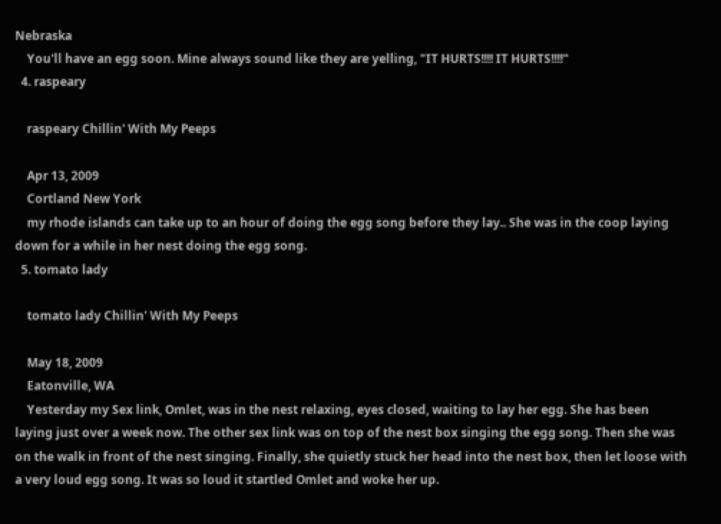Nebraska
    You'll have an egg soon. Mine always sound like they are yelling, "IT HURTS!!!! IT HURTS!!!!"
  4. raspeary

    raspeary Chillin' With My Peeps

    Apr 13, 2009
    Cortland New York
    my rhode islands can take up to an hour of doing the egg song before they lay.. She was in the coop laying down for a while in her nest doing the egg song.
  5. tomato lady

    tomato lady Chillin' With My Peeps

    May 18, 2009
    Eatonville, WA
    Yesterday my Sex link, Omlet, was in the nest relaxing, eyes closed, waiting to lay her egg. She has been laying just over a week now. The other sex link was on top of the nest box singing the egg song. Then she was on the walk in front of the nest singing. Finally, she quietly stuck her head into the nest box, then let loose with a very loud egg song. It was so loud it startled Omlet and woke her up.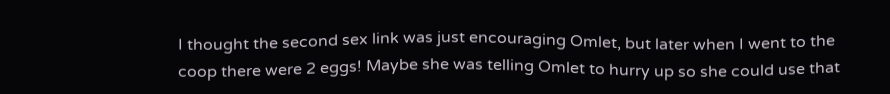I thought the second sex link was just encouraging Omlet, but later when I went to the coop there were 2 eggs! Maybe she was telling Omlet to hurry up so she could use that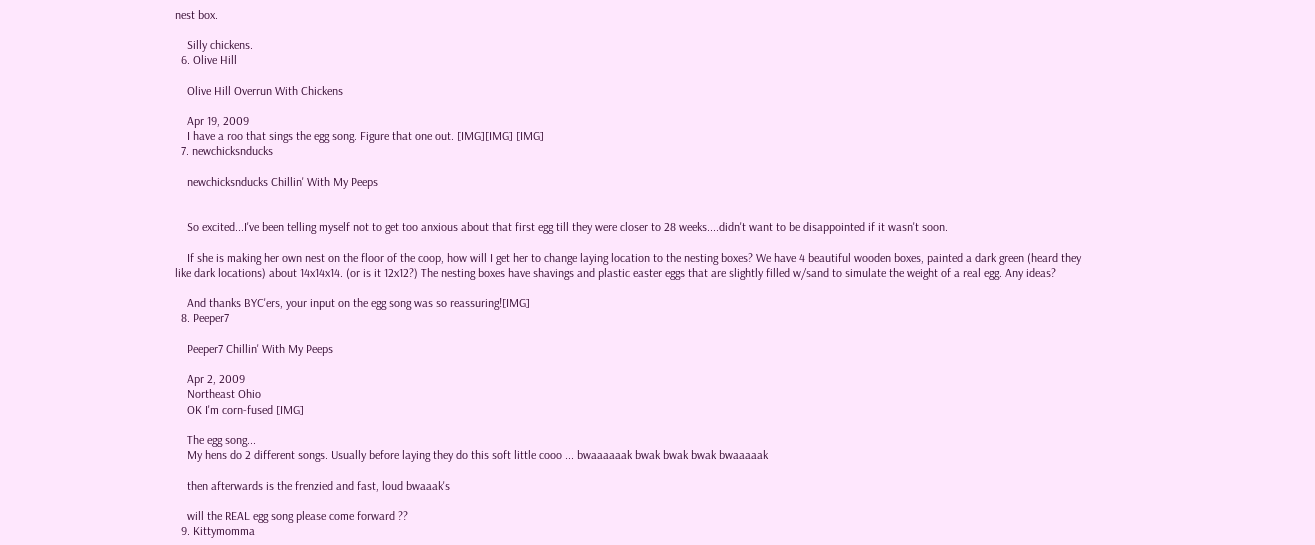nest box.

    Silly chickens.
  6. Olive Hill

    Olive Hill Overrun With Chickens

    Apr 19, 2009
    I have a roo that sings the egg song. Figure that one out. [IMG][IMG] [IMG]
  7. newchicksnducks

    newchicksnducks Chillin' With My Peeps


    So excited...I've been telling myself not to get too anxious about that first egg till they were closer to 28 weeks....didn't want to be disappointed if it wasn't soon.

    If she is making her own nest on the floor of the coop, how will I get her to change laying location to the nesting boxes? We have 4 beautiful wooden boxes, painted a dark green (heard they like dark locations) about 14x14x14. (or is it 12x12?) The nesting boxes have shavings and plastic easter eggs that are slightly filled w/sand to simulate the weight of a real egg. Any ideas?

    And thanks BYC'ers, your input on the egg song was so reassuring![IMG]
  8. Peeper7

    Peeper7 Chillin' With My Peeps

    Apr 2, 2009
    Northeast Ohio
    OK I'm corn-fused [IMG]

    The egg song...
    My hens do 2 different songs. Usually before laying they do this soft little cooo ... bwaaaaaak bwak bwak bwak bwaaaaak

    then afterwards is the frenzied and fast, loud bwaaak's

    will the REAL egg song please come forward ??
  9. Kittymomma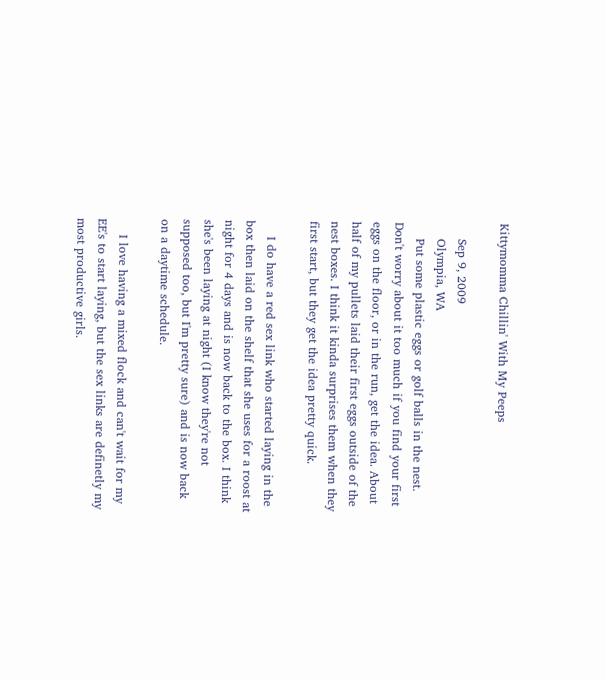Kittymomma Chillin' With My Peeps

    Sep 9, 2009
    Olympia, WA
    Put some plastic eggs or golf balls in the nest. Don't worry about it too much if you find your first eggs on the floor, or in the run, get the idea. About half of my pullets laid their first eggs outside of the nest boxes. I think it kinda surprises them when they first start, but they get the idea pretty quick.

    I do have a red sex link who started laying in the box then laid on the shelf that she uses for a roost at night for 4 days and is now back to the box. I think she's been laying at night (I know they're not supposed too, but I'm pretty sure) and is now back on a daytime schedule.

    I love having a mixed flock and can't wait for my EE's to start laying, but the sex links are definetly my most productive girls.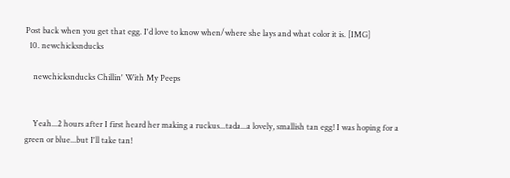Post back when you get that egg. I'd love to know when/where she lays and what color it is. [IMG]
  10. newchicksnducks

    newchicksnducks Chillin' With My Peeps


    Yeah...2 hours after I first heard her making a ruckus...tada...a lovely, smallish tan egg! I was hoping for a green or blue...but I'll take tan!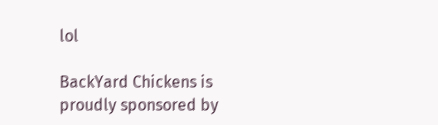lol

BackYard Chickens is proudly sponsored by